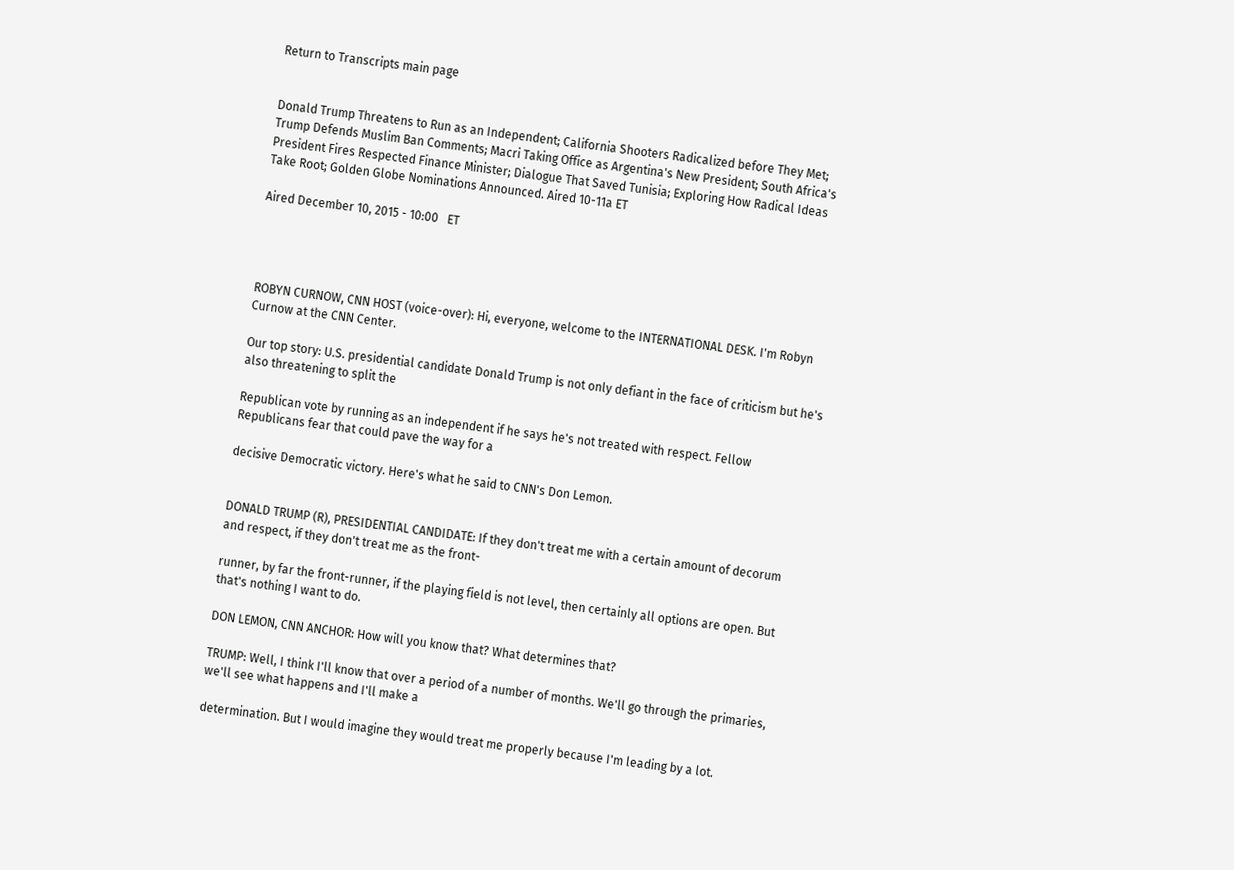Return to Transcripts main page


Donald Trump Threatens to Run as an Independent; California Shooters Radicalized before They Met; Trump Defends Muslim Ban Comments; Macri Taking Office as Argentina's New President; South Africa's President Fires Respected Finance Minister; Dialogue That Saved Tunisia; Exploring How Radical Ideas Take Root; Golden Globe Nominations Announced. Aired 10-11a ET

Aired December 10, 2015 - 10:00   ET




ROBYN CURNOW, CNN HOST (voice-over): Hi, everyone, welcome to the INTERNATIONAL DESK. I'm Robyn Curnow at the CNN Center.

Our top story: U.S. presidential candidate Donald Trump is not only defiant in the face of criticism but he's also threatening to split the

Republican vote by running as an independent if he says he's not treated with respect. Fellow Republicans fear that could pave the way for a

decisive Democratic victory. Here's what he said to CNN's Don Lemon.


DONALD TRUMP (R), PRESIDENTIAL CANDIDATE: If they don't treat me with a certain amount of decorum and respect, if they don't treat me as the front-

runner, by far the front-runner, if the playing field is not level, then certainly all options are open. But that's nothing I want to do.

DON LEMON, CNN ANCHOR: How will you know that? What determines that?

TRUMP: Well, I think I'll know that over a period of a number of months. We'll go through the primaries, we'll see what happens and I'll make a

determination. But I would imagine they would treat me properly because I'm leading by a lot.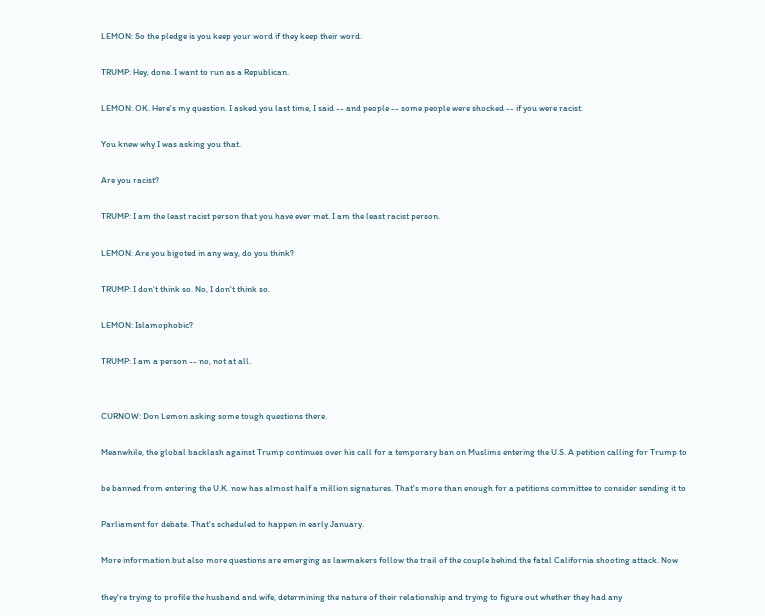LEMON: So the pledge is you keep your word if they keep their word.

TRUMP: Hey, done. I want to run as a Republican.

LEMON: OK. Here's my question. I asked you last time, I said -- and people -- some people were shocked -- if you were racist.

You knew why I was asking you that.

Are you racist?

TRUMP: I am the least racist person that you have ever met. I am the least racist person.

LEMON: Are you bigoted in any way, do you think?

TRUMP: I don't think so. No, I don't think so.

LEMON: Islamophobic?

TRUMP: I am a person -- no, not at all.


CURNOW: Don Lemon asking some tough questions there.

Meanwhile, the global backlash against Trump continues over his call for a temporary ban on Muslims entering the U.S. A petition calling for Trump to

be banned from entering the U.K. now has almost half a million signatures. That's more than enough for a petitions committee to consider sending it to

Parliament for debate. That's scheduled to happen in early January.

More information but also more questions are emerging as lawmakers follow the trail of the couple behind the fatal California shooting attack. Now

they're trying to profile the husband and wife, determining the nature of their relationship and trying to figure out whether they had any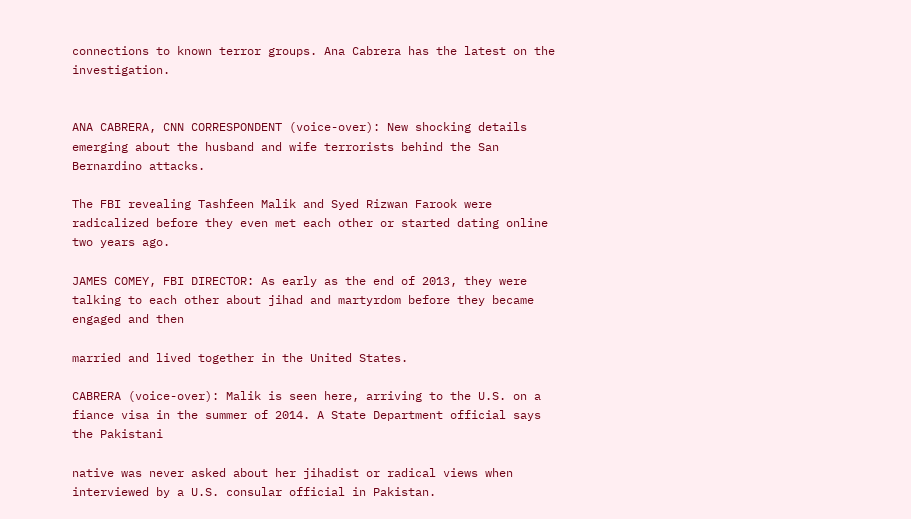connections to known terror groups. Ana Cabrera has the latest on the investigation.


ANA CABRERA, CNN CORRESPONDENT (voice-over): New shocking details emerging about the husband and wife terrorists behind the San Bernardino attacks.

The FBI revealing Tashfeen Malik and Syed Rizwan Farook were radicalized before they even met each other or started dating online two years ago.

JAMES COMEY, FBI DIRECTOR: As early as the end of 2013, they were talking to each other about jihad and martyrdom before they became engaged and then

married and lived together in the United States.

CABRERA (voice-over): Malik is seen here, arriving to the U.S. on a fiance visa in the summer of 2014. A State Department official says the Pakistani

native was never asked about her jihadist or radical views when interviewed by a U.S. consular official in Pakistan.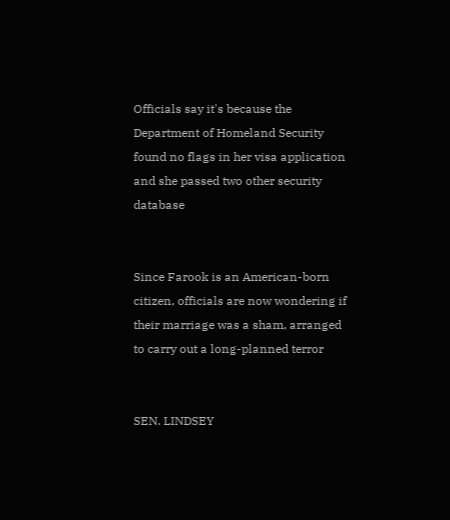Officials say it's because the Department of Homeland Security found no flags in her visa application and she passed two other security database


Since Farook is an American-born citizen, officials are now wondering if their marriage was a sham, arranged to carry out a long-planned terror


SEN. LINDSEY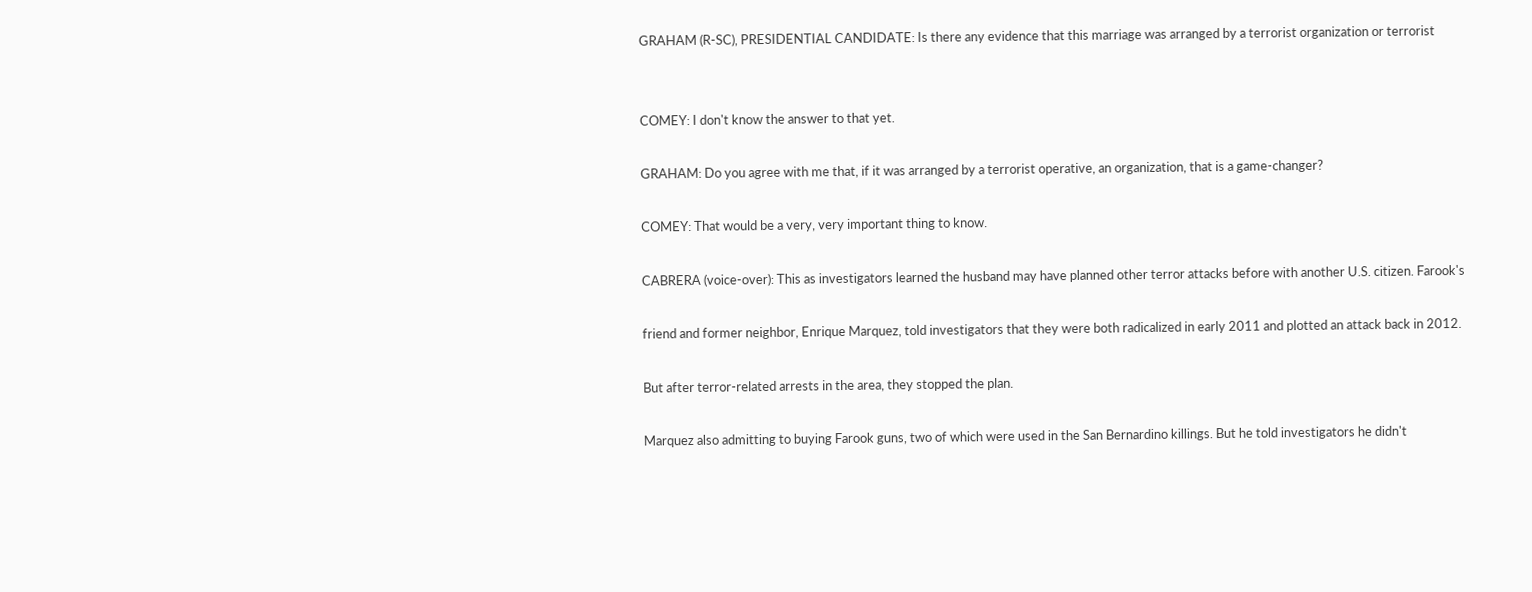GRAHAM (R-SC), PRESIDENTIAL CANDIDATE: Is there any evidence that this marriage was arranged by a terrorist organization or terrorist


COMEY: I don't know the answer to that yet.

GRAHAM: Do you agree with me that, if it was arranged by a terrorist operative, an organization, that is a game-changer?

COMEY: That would be a very, very important thing to know.

CABRERA (voice-over): This as investigators learned the husband may have planned other terror attacks before with another U.S. citizen. Farook's

friend and former neighbor, Enrique Marquez, told investigators that they were both radicalized in early 2011 and plotted an attack back in 2012.

But after terror-related arrests in the area, they stopped the plan.

Marquez also admitting to buying Farook guns, two of which were used in the San Bernardino killings. But he told investigators he didn't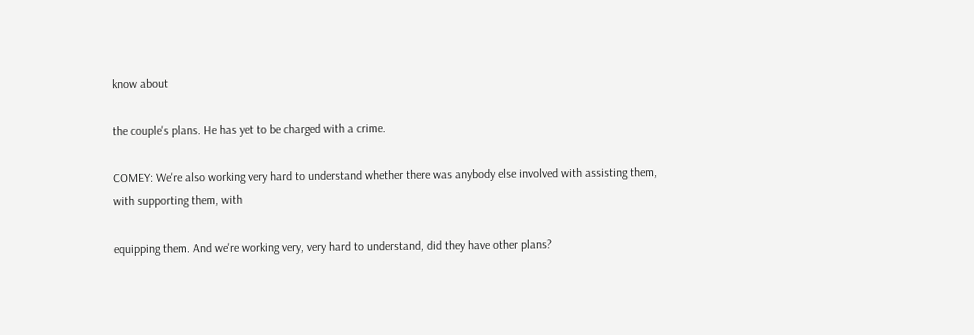know about

the couple's plans. He has yet to be charged with a crime.

COMEY: We're also working very hard to understand whether there was anybody else involved with assisting them, with supporting them, with

equipping them. And we're working very, very hard to understand, did they have other plans?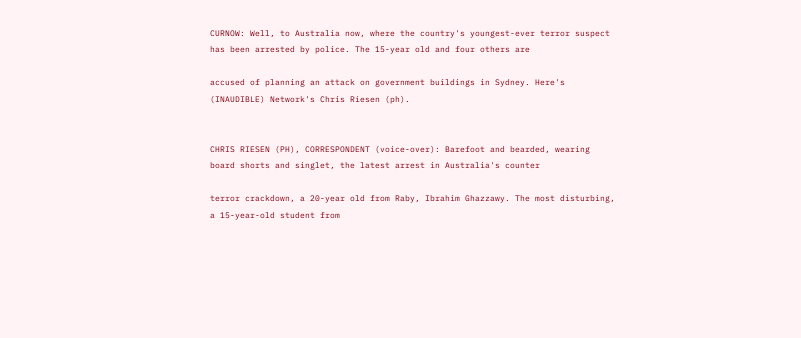CURNOW: Well, to Australia now, where the country's youngest-ever terror suspect has been arrested by police. The 15-year old and four others are

accused of planning an attack on government buildings in Sydney. Here's (INAUDIBLE) Network's Chris Riesen (ph).


CHRIS RIESEN (PH), CORRESPONDENT (voice-over): Barefoot and bearded, wearing board shorts and singlet, the latest arrest in Australia's counter

terror crackdown, a 20-year old from Raby, Ibrahim Ghazzawy. The most disturbing, a 15-year-old student from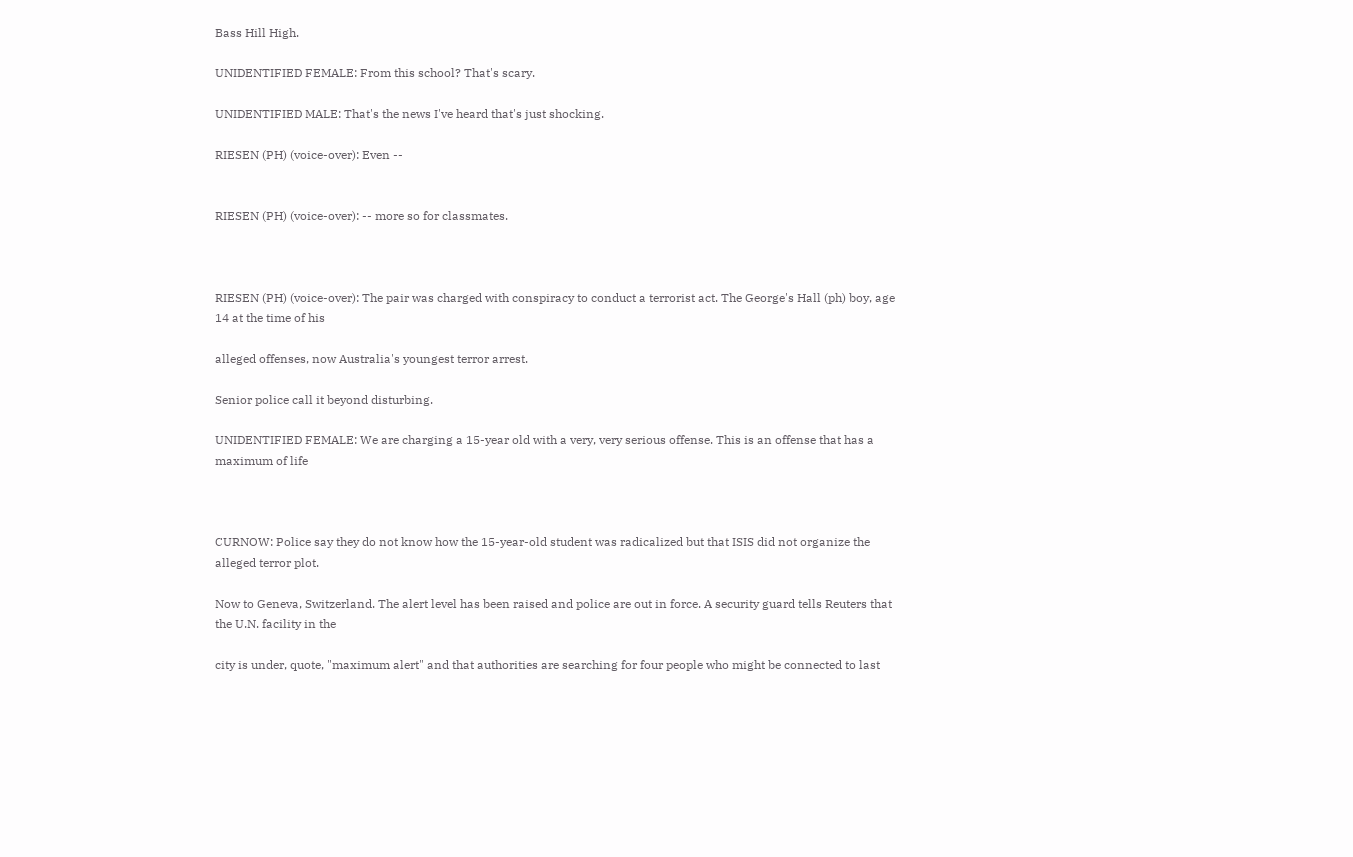Bass Hill High.

UNIDENTIFIED FEMALE: From this school? That's scary.

UNIDENTIFIED MALE: That's the news I've heard that's just shocking.

RIESEN (PH) (voice-over): Even --


RIESEN (PH) (voice-over): -- more so for classmates.



RIESEN (PH) (voice-over): The pair was charged with conspiracy to conduct a terrorist act. The George's Hall (ph) boy, age 14 at the time of his

alleged offenses, now Australia's youngest terror arrest.

Senior police call it beyond disturbing.

UNIDENTIFIED FEMALE: We are charging a 15-year old with a very, very serious offense. This is an offense that has a maximum of life



CURNOW: Police say they do not know how the 15-year-old student was radicalized but that ISIS did not organize the alleged terror plot.

Now to Geneva, Switzerland. The alert level has been raised and police are out in force. A security guard tells Reuters that the U.N. facility in the

city is under, quote, "maximum alert" and that authorities are searching for four people who might be connected to last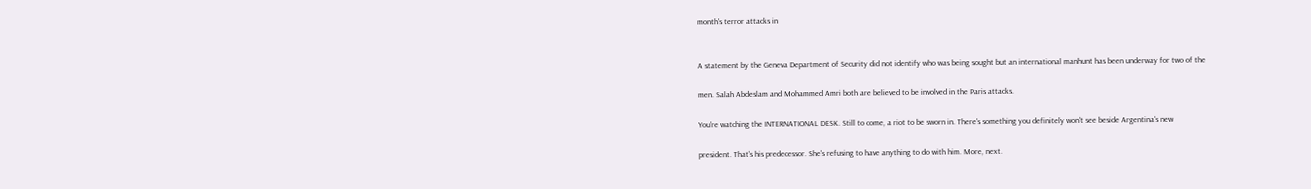month's terror attacks in


A statement by the Geneva Department of Security did not identify who was being sought but an international manhunt has been underway for two of the

men. Salah Abdeslam and Mohammed Amri both are believed to be involved in the Paris attacks.

You're watching the INTERNATIONAL DESK. Still to come, a riot to be sworn in. There's something you definitely won't see beside Argentina's new

president. That's his predecessor. She's refusing to have anything to do with him. More, next.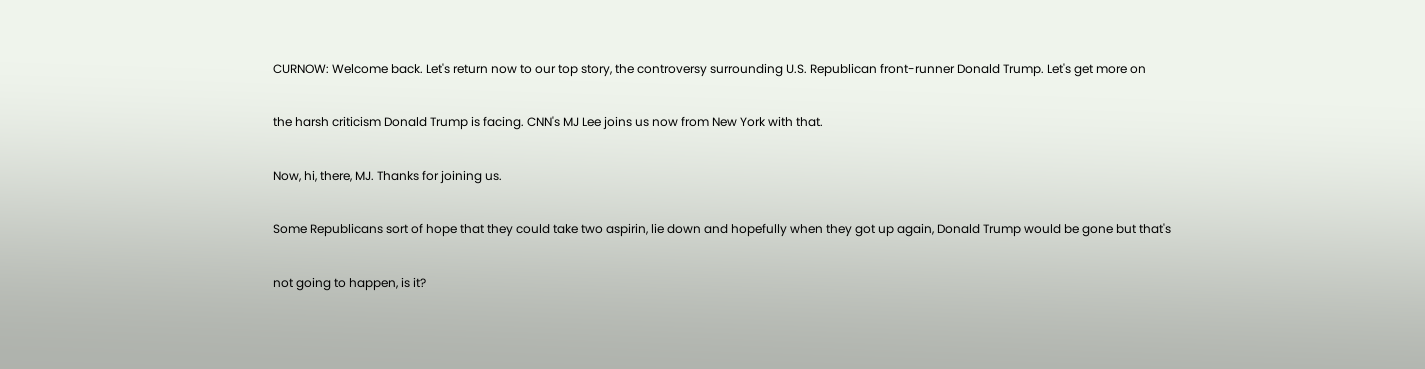CURNOW: Welcome back. Let's return now to our top story, the controversy surrounding U.S. Republican front-runner Donald Trump. Let's get more on

the harsh criticism Donald Trump is facing. CNN's MJ Lee joins us now from New York with that.

Now, hi, there, MJ. Thanks for joining us.

Some Republicans sort of hope that they could take two aspirin, lie down and hopefully when they got up again, Donald Trump would be gone but that's

not going to happen, is it?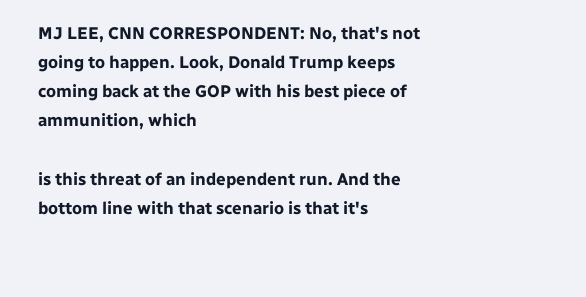MJ LEE, CNN CORRESPONDENT: No, that's not going to happen. Look, Donald Trump keeps coming back at the GOP with his best piece of ammunition, which

is this threat of an independent run. And the bottom line with that scenario is that it's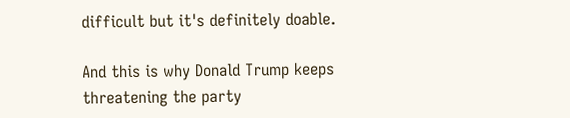difficult but it's definitely doable.

And this is why Donald Trump keeps threatening the party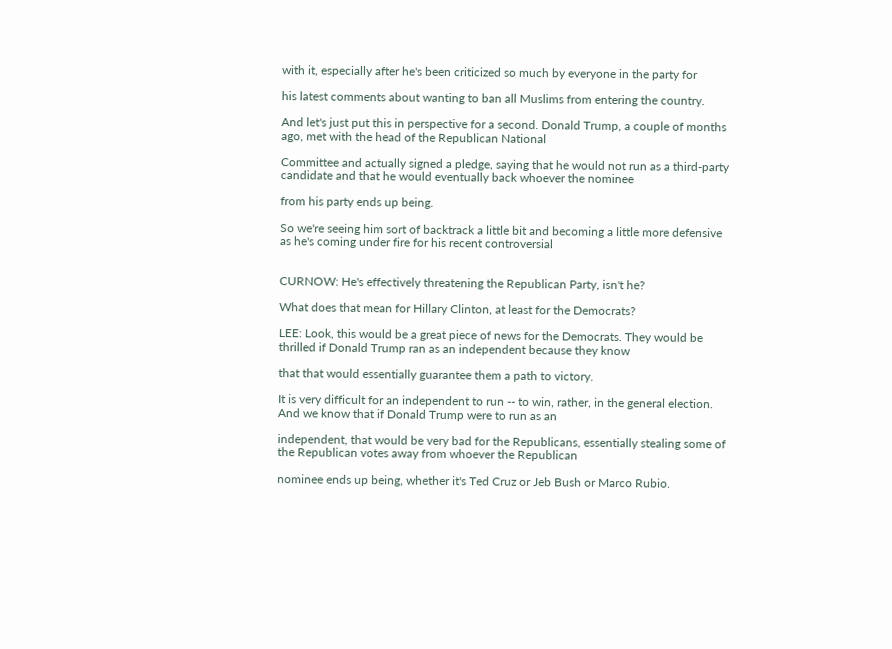with it, especially after he's been criticized so much by everyone in the party for

his latest comments about wanting to ban all Muslims from entering the country.

And let's just put this in perspective for a second. Donald Trump, a couple of months ago, met with the head of the Republican National

Committee and actually signed a pledge, saying that he would not run as a third-party candidate and that he would eventually back whoever the nominee

from his party ends up being.

So we're seeing him sort of backtrack a little bit and becoming a little more defensive as he's coming under fire for his recent controversial


CURNOW: He's effectively threatening the Republican Party, isn't he?

What does that mean for Hillary Clinton, at least for the Democrats?

LEE: Look, this would be a great piece of news for the Democrats. They would be thrilled if Donald Trump ran as an independent because they know

that that would essentially guarantee them a path to victory.

It is very difficult for an independent to run -- to win, rather, in the general election. And we know that if Donald Trump were to run as an

independent, that would be very bad for the Republicans, essentially stealing some of the Republican votes away from whoever the Republican

nominee ends up being, whether it's Ted Cruz or Jeb Bush or Marco Rubio.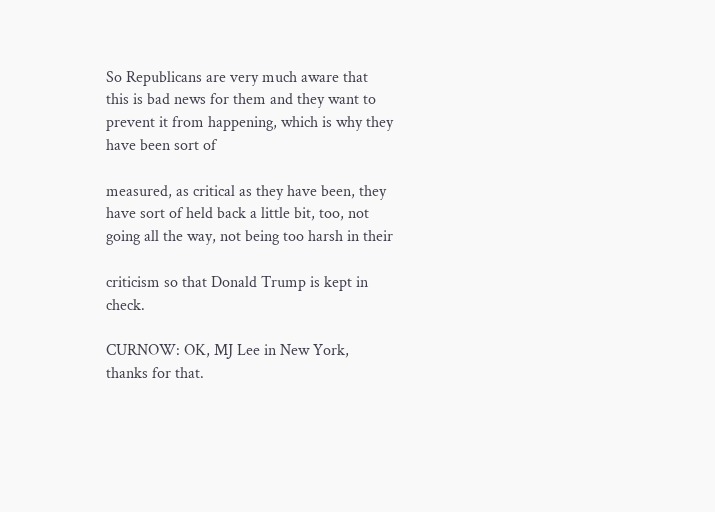So Republicans are very much aware that this is bad news for them and they want to prevent it from happening, which is why they have been sort of

measured, as critical as they have been, they have sort of held back a little bit, too, not going all the way, not being too harsh in their

criticism so that Donald Trump is kept in check.

CURNOW: OK, MJ Lee in New York, thanks for that.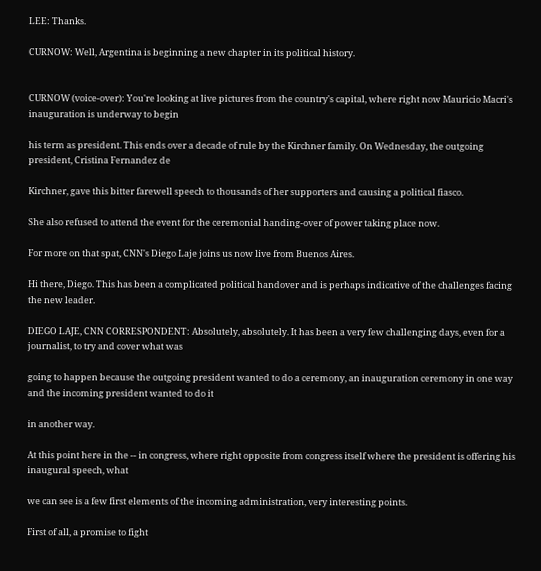LEE: Thanks.

CURNOW: Well, Argentina is beginning a new chapter in its political history.


CURNOW (voice-over): You're looking at live pictures from the country's capital, where right now Mauricio Macri's inauguration is underway to begin

his term as president. This ends over a decade of rule by the Kirchner family. On Wednesday, the outgoing president, Cristina Fernandez de

Kirchner, gave this bitter farewell speech to thousands of her supporters and causing a political fiasco.

She also refused to attend the event for the ceremonial handing-over of power taking place now.

For more on that spat, CNN's Diego Laje joins us now live from Buenos Aires.

Hi there, Diego. This has been a complicated political handover and is perhaps indicative of the challenges facing the new leader.

DIEGO LAJE, CNN CORRESPONDENT: Absolutely, absolutely. It has been a very few challenging days, even for a journalist, to try and cover what was

going to happen because the outgoing president wanted to do a ceremony, an inauguration ceremony in one way and the incoming president wanted to do it

in another way.

At this point here in the -- in congress, where right opposite from congress itself where the president is offering his inaugural speech, what

we can see is a few first elements of the incoming administration, very interesting points.

First of all, a promise to fight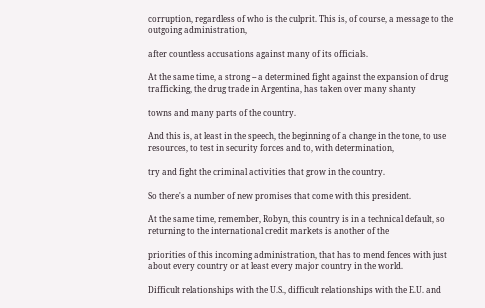corruption, regardless of who is the culprit. This is, of course, a message to the outgoing administration,

after countless accusations against many of its officials.

At the same time, a strong -- a determined fight against the expansion of drug trafficking, the drug trade in Argentina, has taken over many shanty

towns and many parts of the country.

And this is, at least in the speech, the beginning of a change in the tone, to use resources, to test in security forces and to, with determination,

try and fight the criminal activities that grow in the country.

So there's a number of new promises that come with this president.

At the same time, remember, Robyn, this country is in a technical default, so returning to the international credit markets is another of the

priorities of this incoming administration, that has to mend fences with just about every country or at least every major country in the world.

Difficult relationships with the U.S., difficult relationships with the E.U. and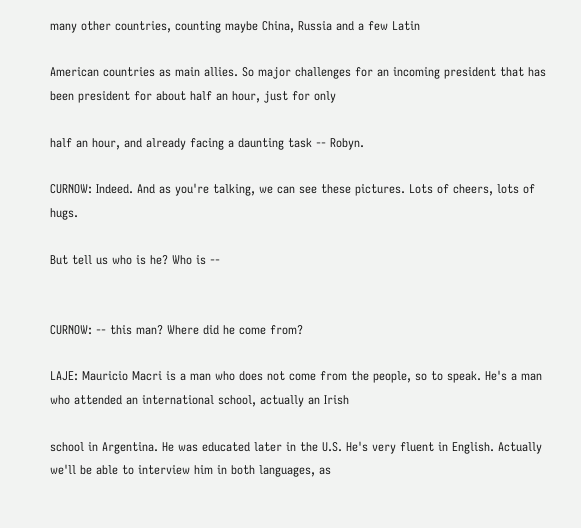many other countries, counting maybe China, Russia and a few Latin

American countries as main allies. So major challenges for an incoming president that has been president for about half an hour, just for only

half an hour, and already facing a daunting task -- Robyn.

CURNOW: Indeed. And as you're talking, we can see these pictures. Lots of cheers, lots of hugs.

But tell us who is he? Who is --


CURNOW: -- this man? Where did he come from?

LAJE: Mauricio Macri is a man who does not come from the people, so to speak. He's a man who attended an international school, actually an Irish

school in Argentina. He was educated later in the U.S. He's very fluent in English. Actually we'll be able to interview him in both languages, as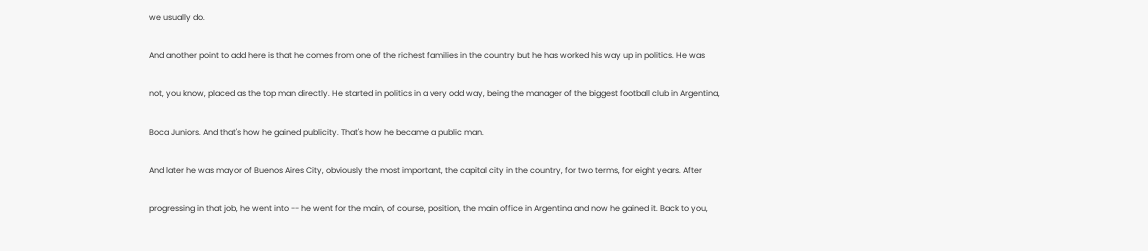we usually do.

And another point to add here is that he comes from one of the richest families in the country but he has worked his way up in politics. He was

not, you know, placed as the top man directly. He started in politics in a very odd way, being the manager of the biggest football club in Argentina,

Boca Juniors. And that's how he gained publicity. That's how he became a public man.

And later he was mayor of Buenos Aires City, obviously the most important, the capital city in the country, for two terms, for eight years. After

progressing in that job, he went into -- he went for the main, of course, position, the main office in Argentina and now he gained it. Back to you,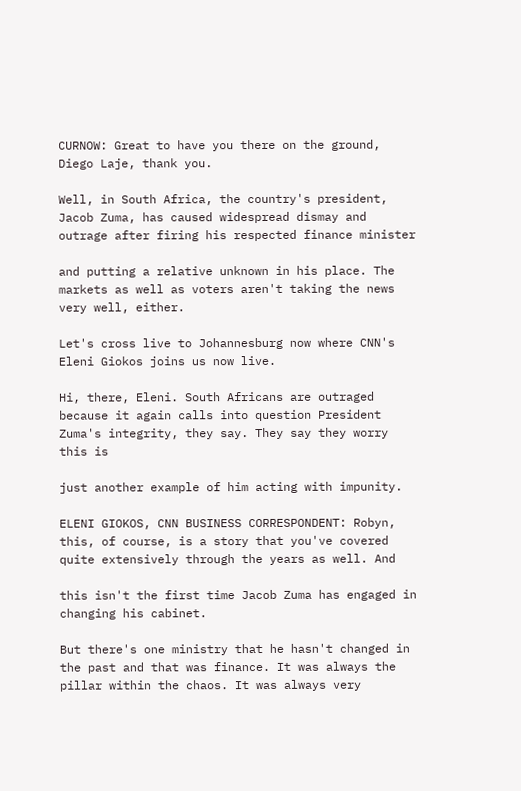CURNOW: Great to have you there on the ground, Diego Laje, thank you.

Well, in South Africa, the country's president, Jacob Zuma, has caused widespread dismay and outrage after firing his respected finance minister

and putting a relative unknown in his place. The markets as well as voters aren't taking the news very well, either.

Let's cross live to Johannesburg now where CNN's Eleni Giokos joins us now live.

Hi, there, Eleni. South Africans are outraged because it again calls into question President Zuma's integrity, they say. They say they worry this is

just another example of him acting with impunity.

ELENI GIOKOS, CNN BUSINESS CORRESPONDENT: Robyn, this, of course, is a story that you've covered quite extensively through the years as well. And

this isn't the first time Jacob Zuma has engaged in changing his cabinet.

But there's one ministry that he hasn't changed in the past and that was finance. It was always the pillar within the chaos. It was always very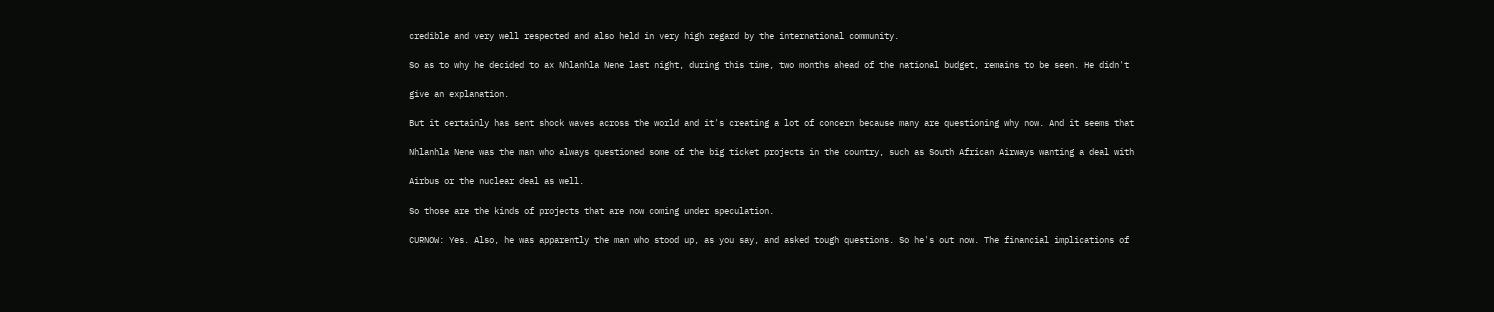credible and very well respected and also held in very high regard by the international community.

So as to why he decided to ax Nhlanhla Nene last night, during this time, two months ahead of the national budget, remains to be seen. He didn't

give an explanation.

But it certainly has sent shock waves across the world and it's creating a lot of concern because many are questioning why now. And it seems that

Nhlanhla Nene was the man who always questioned some of the big ticket projects in the country, such as South African Airways wanting a deal with

Airbus or the nuclear deal as well.

So those are the kinds of projects that are now coming under speculation.

CURNOW: Yes. Also, he was apparently the man who stood up, as you say, and asked tough questions. So he's out now. The financial implications of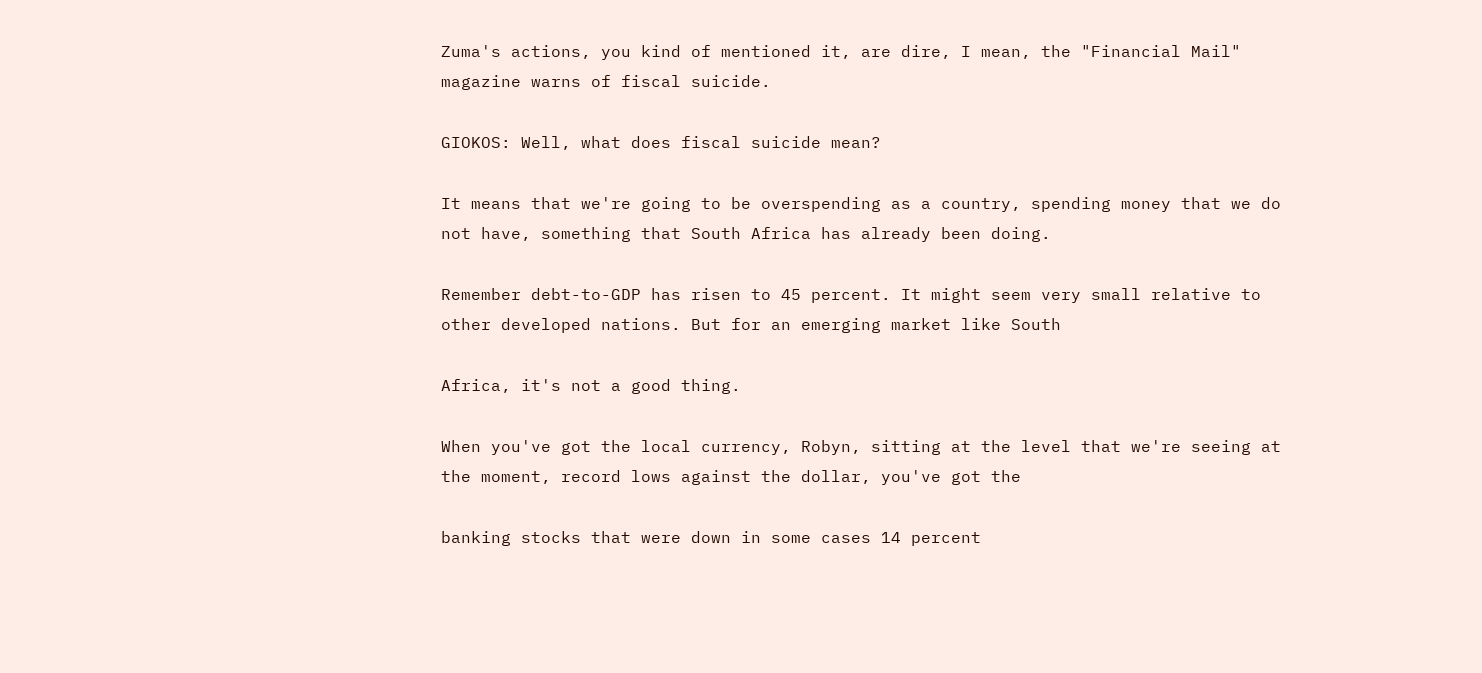Zuma's actions, you kind of mentioned it, are dire, I mean, the "Financial Mail" magazine warns of fiscal suicide.

GIOKOS: Well, what does fiscal suicide mean?

It means that we're going to be overspending as a country, spending money that we do not have, something that South Africa has already been doing.

Remember debt-to-GDP has risen to 45 percent. It might seem very small relative to other developed nations. But for an emerging market like South

Africa, it's not a good thing.

When you've got the local currency, Robyn, sitting at the level that we're seeing at the moment, record lows against the dollar, you've got the

banking stocks that were down in some cases 14 percent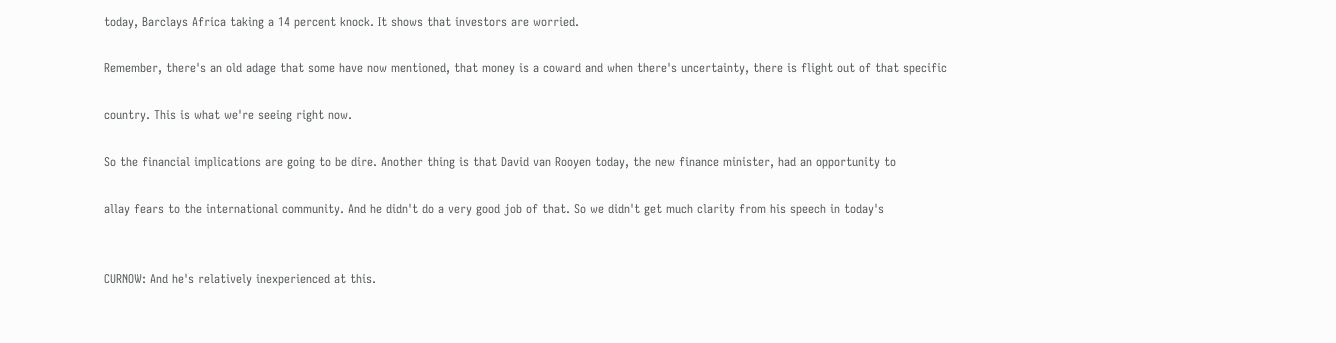today, Barclays Africa taking a 14 percent knock. It shows that investors are worried.

Remember, there's an old adage that some have now mentioned, that money is a coward and when there's uncertainty, there is flight out of that specific

country. This is what we're seeing right now.

So the financial implications are going to be dire. Another thing is that David van Rooyen today, the new finance minister, had an opportunity to

allay fears to the international community. And he didn't do a very good job of that. So we didn't get much clarity from his speech in today's


CURNOW: And he's relatively inexperienced at this.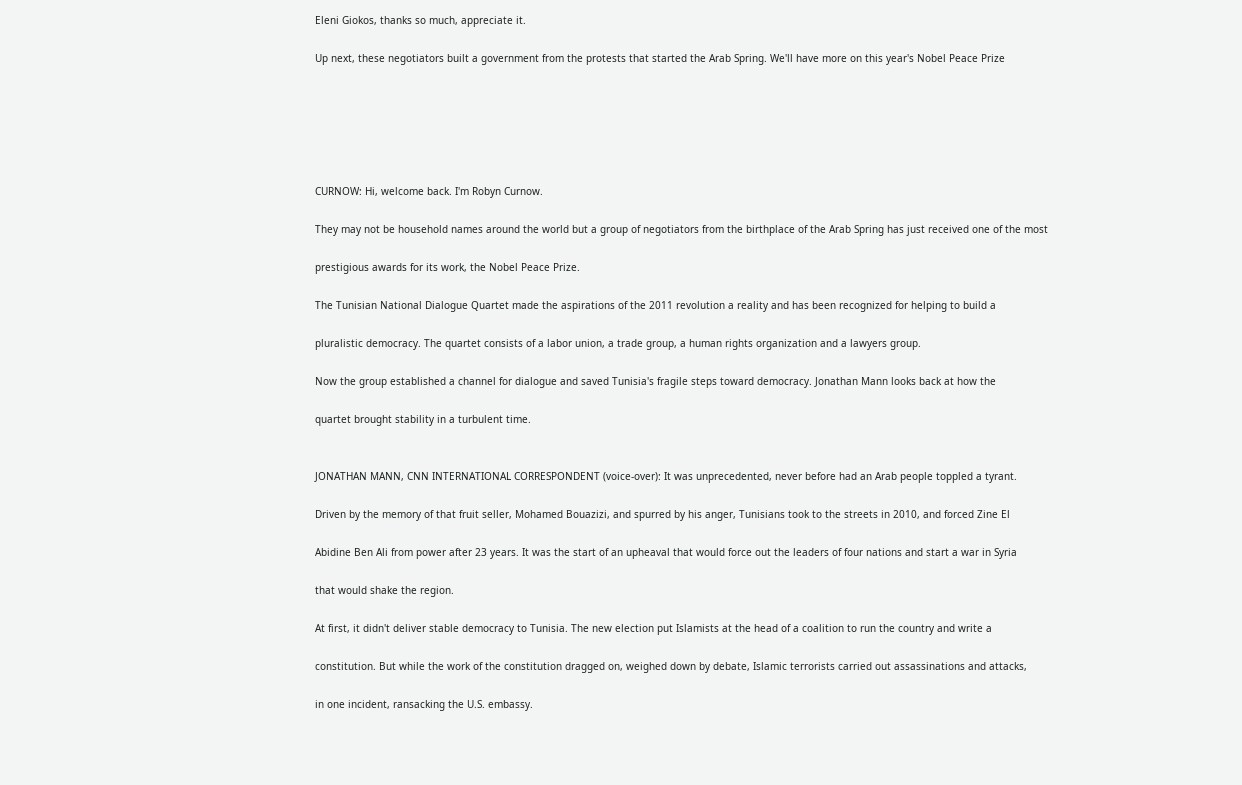Eleni Giokos, thanks so much, appreciate it.

Up next, these negotiators built a government from the protests that started the Arab Spring. We'll have more on this year's Nobel Peace Prize






CURNOW: Hi, welcome back. I'm Robyn Curnow.

They may not be household names around the world but a group of negotiators from the birthplace of the Arab Spring has just received one of the most

prestigious awards for its work, the Nobel Peace Prize.

The Tunisian National Dialogue Quartet made the aspirations of the 2011 revolution a reality and has been recognized for helping to build a

pluralistic democracy. The quartet consists of a labor union, a trade group, a human rights organization and a lawyers group.

Now the group established a channel for dialogue and saved Tunisia's fragile steps toward democracy. Jonathan Mann looks back at how the

quartet brought stability in a turbulent time.


JONATHAN MANN, CNN INTERNATIONAL CORRESPONDENT (voice-over): It was unprecedented, never before had an Arab people toppled a tyrant.

Driven by the memory of that fruit seller, Mohamed Bouazizi, and spurred by his anger, Tunisians took to the streets in 2010, and forced Zine El

Abidine Ben Ali from power after 23 years. It was the start of an upheaval that would force out the leaders of four nations and start a war in Syria

that would shake the region.

At first, it didn't deliver stable democracy to Tunisia. The new election put Islamists at the head of a coalition to run the country and write a

constitution. But while the work of the constitution dragged on, weighed down by debate, Islamic terrorists carried out assassinations and attacks,

in one incident, ransacking the U.S. embassy.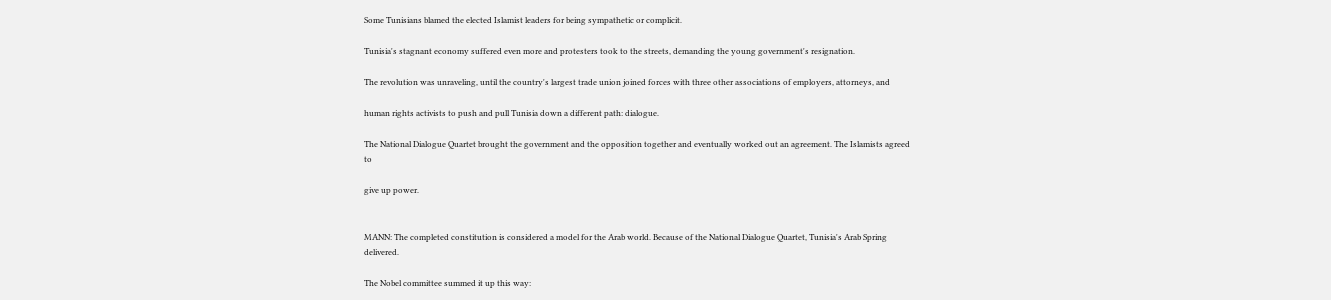Some Tunisians blamed the elected Islamist leaders for being sympathetic or complicit.

Tunisia's stagnant economy suffered even more and protesters took to the streets, demanding the young government's resignation.

The revolution was unraveling, until the country's largest trade union joined forces with three other associations of employers, attorneys, and

human rights activists to push and pull Tunisia down a different path: dialogue.

The National Dialogue Quartet brought the government and the opposition together and eventually worked out an agreement. The Islamists agreed to

give up power.


MANN: The completed constitution is considered a model for the Arab world. Because of the National Dialogue Quartet, Tunisia's Arab Spring delivered.

The Nobel committee summed it up this way: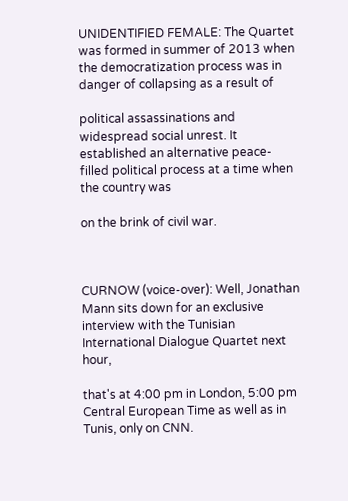UNIDENTIFIED FEMALE: The Quartet was formed in summer of 2013 when the democratization process was in danger of collapsing as a result of

political assassinations and widespread social unrest. It established an alternative peace-filled political process at a time when the country was

on the brink of civil war.



CURNOW (voice-over): Well, Jonathan Mann sits down for an exclusive interview with the Tunisian International Dialogue Quartet next hour,

that's at 4:00 pm in London, 5:00 pm Central European Time as well as in Tunis, only on CNN.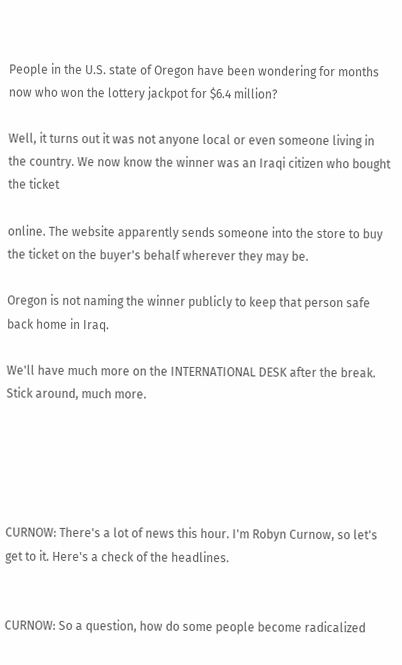People in the U.S. state of Oregon have been wondering for months now who won the lottery jackpot for $6.4 million?

Well, it turns out it was not anyone local or even someone living in the country. We now know the winner was an Iraqi citizen who bought the ticket

online. The website apparently sends someone into the store to buy the ticket on the buyer's behalf wherever they may be.

Oregon is not naming the winner publicly to keep that person safe back home in Iraq.

We'll have much more on the INTERNATIONAL DESK after the break. Stick around, much more.





CURNOW: There's a lot of news this hour. I'm Robyn Curnow, so let's get to it. Here's a check of the headlines.


CURNOW: So a question, how do some people become radicalized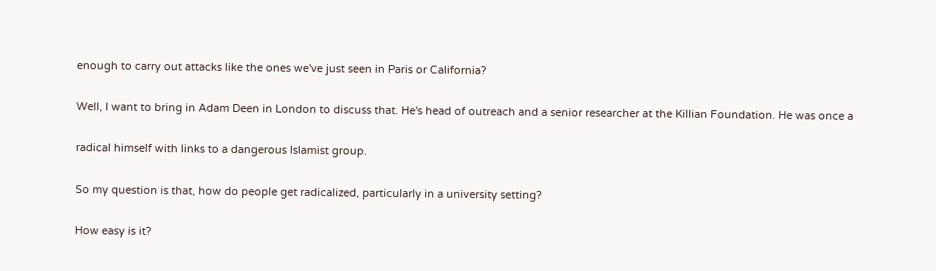enough to carry out attacks like the ones we've just seen in Paris or California?

Well, I want to bring in Adam Deen in London to discuss that. He's head of outreach and a senior researcher at the Killian Foundation. He was once a

radical himself with links to a dangerous Islamist group.

So my question is that, how do people get radicalized, particularly in a university setting?

How easy is it?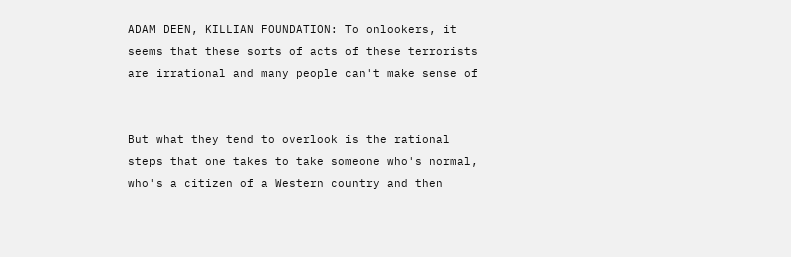ADAM DEEN, KILLIAN FOUNDATION: To onlookers, it seems that these sorts of acts of these terrorists are irrational and many people can't make sense of


But what they tend to overlook is the rational steps that one takes to take someone who's normal, who's a citizen of a Western country and then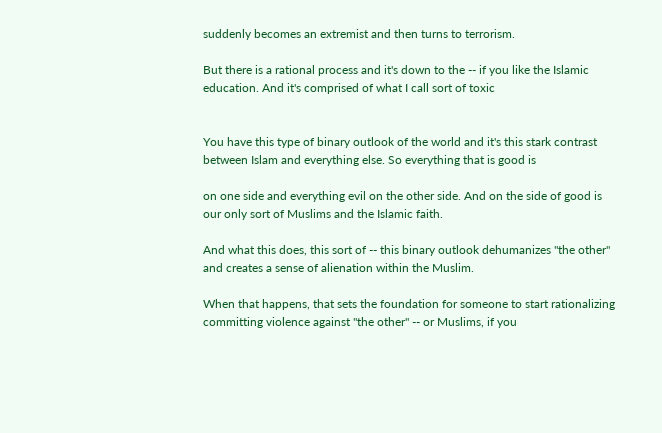suddenly becomes an extremist and then turns to terrorism.

But there is a rational process and it's down to the -- if you like the Islamic education. And it's comprised of what I call sort of toxic


You have this type of binary outlook of the world and it's this stark contrast between Islam and everything else. So everything that is good is

on one side and everything evil on the other side. And on the side of good is our only sort of Muslims and the Islamic faith.

And what this does, this sort of -- this binary outlook dehumanizes "the other" and creates a sense of alienation within the Muslim.

When that happens, that sets the foundation for someone to start rationalizing committing violence against "the other" -- or Muslims, if you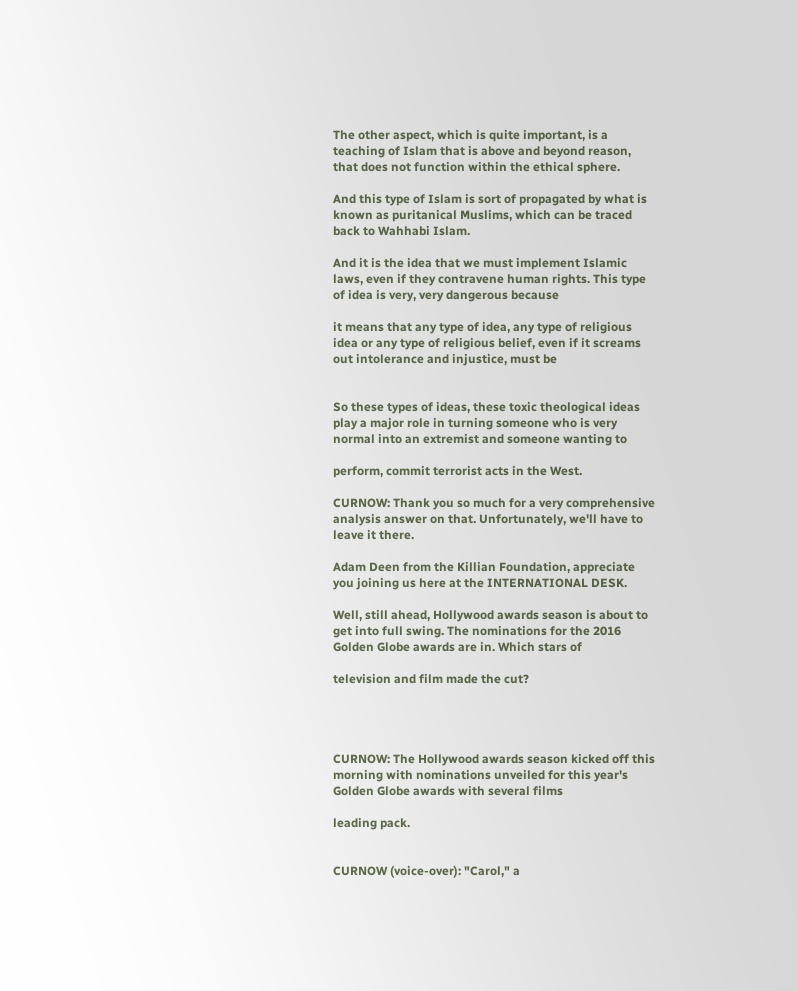The other aspect, which is quite important, is a teaching of Islam that is above and beyond reason, that does not function within the ethical sphere.

And this type of Islam is sort of propagated by what is known as puritanical Muslims, which can be traced back to Wahhabi Islam.

And it is the idea that we must implement Islamic laws, even if they contravene human rights. This type of idea is very, very dangerous because

it means that any type of idea, any type of religious idea or any type of religious belief, even if it screams out intolerance and injustice, must be


So these types of ideas, these toxic theological ideas play a major role in turning someone who is very normal into an extremist and someone wanting to

perform, commit terrorist acts in the West.

CURNOW: Thank you so much for a very comprehensive analysis answer on that. Unfortunately, we'll have to leave it there.

Adam Deen from the Killian Foundation, appreciate you joining us here at the INTERNATIONAL DESK.

Well, still ahead, Hollywood awards season is about to get into full swing. The nominations for the 2016 Golden Globe awards are in. Which stars of

television and film made the cut?




CURNOW: The Hollywood awards season kicked off this morning with nominations unveiled for this year's Golden Globe awards with several films

leading pack.


CURNOW (voice-over): "Carol," a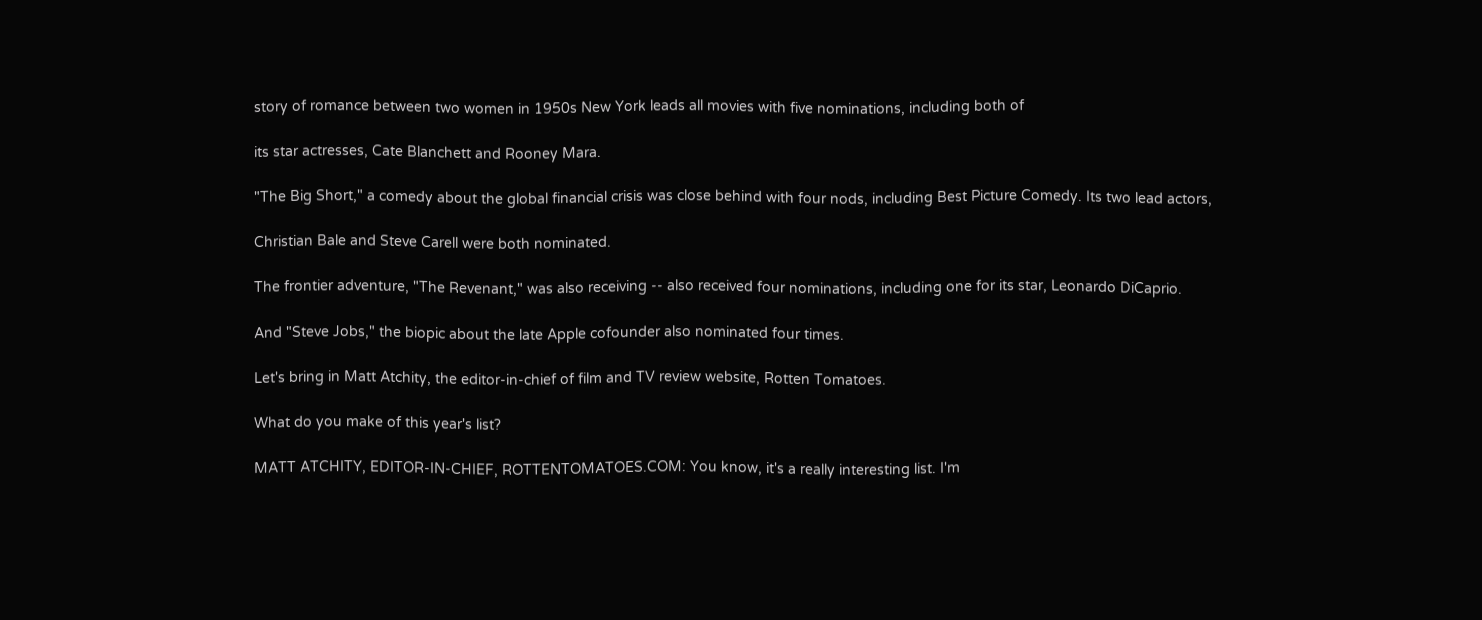story of romance between two women in 1950s New York leads all movies with five nominations, including both of

its star actresses, Cate Blanchett and Rooney Mara.

"The Big Short," a comedy about the global financial crisis was close behind with four nods, including Best Picture Comedy. Its two lead actors,

Christian Bale and Steve Carell were both nominated.

The frontier adventure, "The Revenant," was also receiving -- also received four nominations, including one for its star, Leonardo DiCaprio.

And "Steve Jobs," the biopic about the late Apple cofounder also nominated four times.

Let's bring in Matt Atchity, the editor-in-chief of film and TV review website, Rotten Tomatoes.

What do you make of this year's list?

MATT ATCHITY, EDITOR-IN-CHIEF, ROTTENTOMATOES.COM: You know, it's a really interesting list. I'm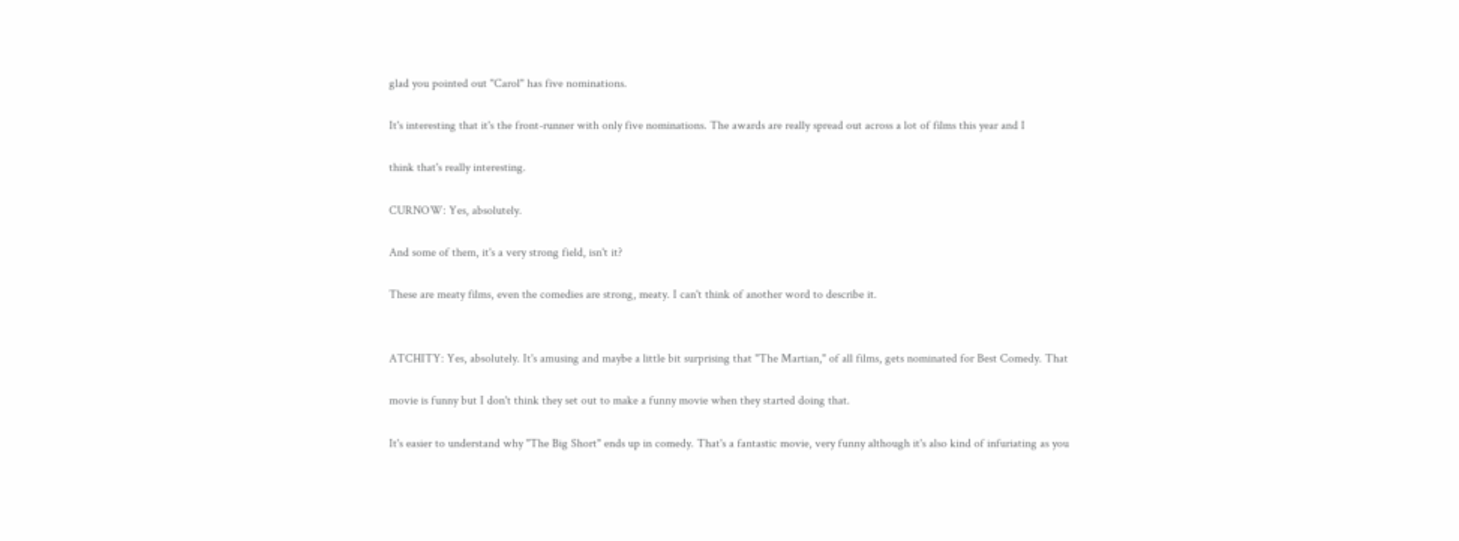glad you pointed out "Carol" has five nominations.

It's interesting that it's the front-runner with only five nominations. The awards are really spread out across a lot of films this year and I

think that's really interesting.

CURNOW: Yes, absolutely.

And some of them, it's a very strong field, isn't it?

These are meaty films, even the comedies are strong, meaty. I can't think of another word to describe it.


ATCHITY: Yes, absolutely. It's amusing and maybe a little bit surprising that "The Martian," of all films, gets nominated for Best Comedy. That

movie is funny but I don't think they set out to make a funny movie when they started doing that.

It's easier to understand why "The Big Short" ends up in comedy. That's a fantastic movie, very funny although it's also kind of infuriating as you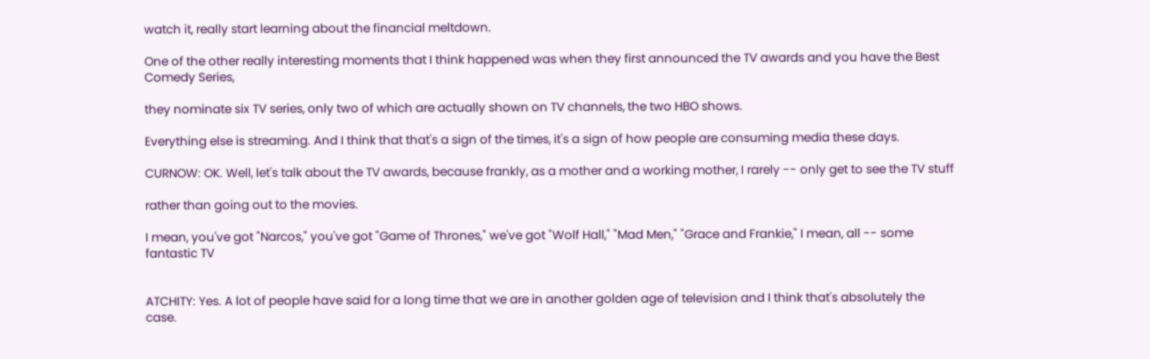watch it, really start learning about the financial meltdown.

One of the other really interesting moments that I think happened was when they first announced the TV awards and you have the Best Comedy Series,

they nominate six TV series, only two of which are actually shown on TV channels, the two HBO shows.

Everything else is streaming. And I think that that's a sign of the times, it's a sign of how people are consuming media these days.

CURNOW: OK. Well, let's talk about the TV awards, because frankly, as a mother and a working mother, I rarely -- only get to see the TV stuff

rather than going out to the movies.

I mean, you've got "Narcos," you've got "Game of Thrones," we've got "Wolf Hall," "Mad Men," "Grace and Frankie," I mean, all -- some fantastic TV


ATCHITY: Yes. A lot of people have said for a long time that we are in another golden age of television and I think that's absolutely the case.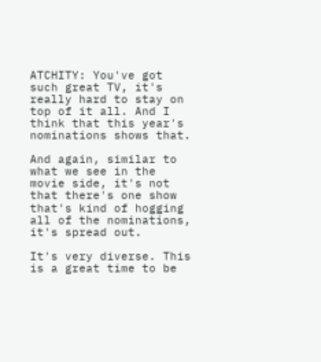ATCHITY: You've got such great TV, it's really hard to stay on top of it all. And I think that this year's nominations shows that.

And again, similar to what we see in the movie side, it's not that there's one show that's kind of hogging all of the nominations, it's spread out.

It's very diverse. This is a great time to be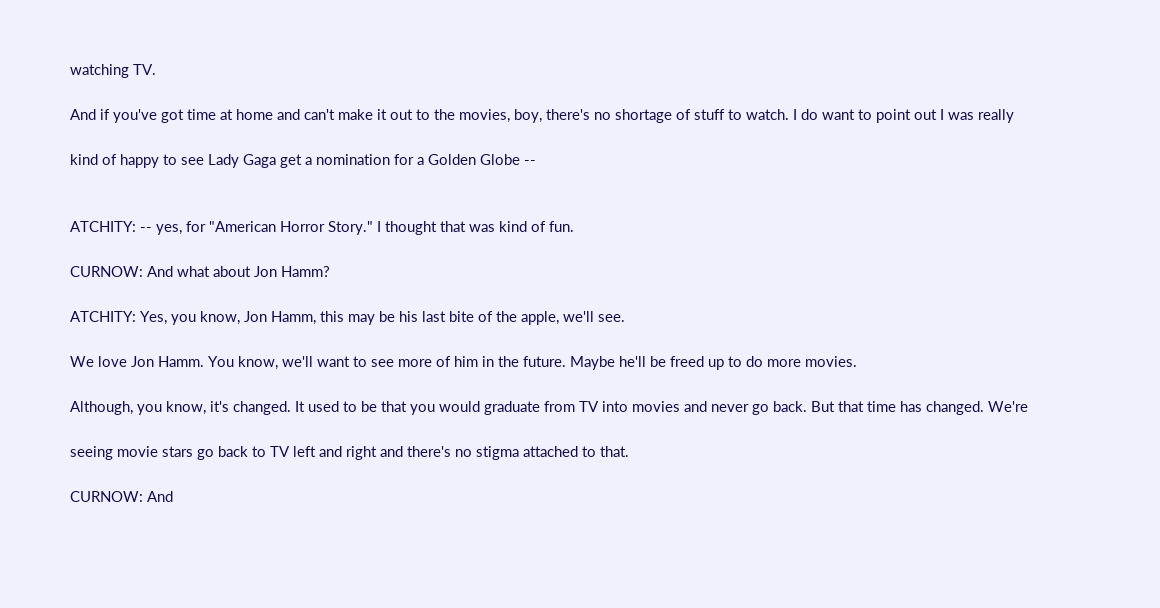watching TV.

And if you've got time at home and can't make it out to the movies, boy, there's no shortage of stuff to watch. I do want to point out I was really

kind of happy to see Lady Gaga get a nomination for a Golden Globe --


ATCHITY: -- yes, for "American Horror Story." I thought that was kind of fun.

CURNOW: And what about Jon Hamm?

ATCHITY: Yes, you know, Jon Hamm, this may be his last bite of the apple, we'll see.

We love Jon Hamm. You know, we'll want to see more of him in the future. Maybe he'll be freed up to do more movies.

Although, you know, it's changed. It used to be that you would graduate from TV into movies and never go back. But that time has changed. We're

seeing movie stars go back to TV left and right and there's no stigma attached to that.

CURNOW: And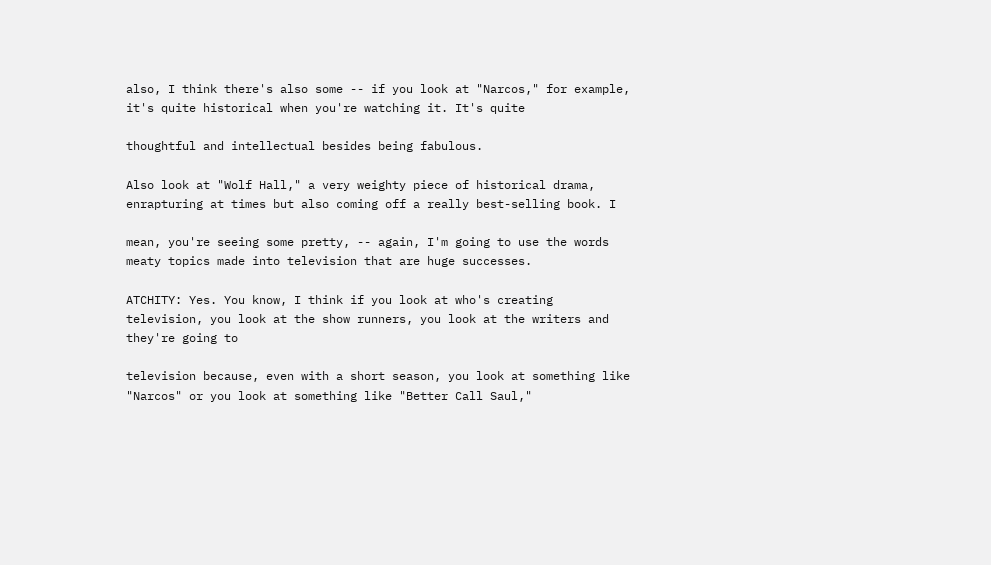also, I think there's also some -- if you look at "Narcos," for example, it's quite historical when you're watching it. It's quite

thoughtful and intellectual besides being fabulous.

Also look at "Wolf Hall," a very weighty piece of historical drama, enrapturing at times but also coming off a really best-selling book. I

mean, you're seeing some pretty, -- again, I'm going to use the words meaty topics made into television that are huge successes.

ATCHITY: Yes. You know, I think if you look at who's creating television, you look at the show runners, you look at the writers and they're going to

television because, even with a short season, you look at something like "Narcos" or you look at something like "Better Call Saul,"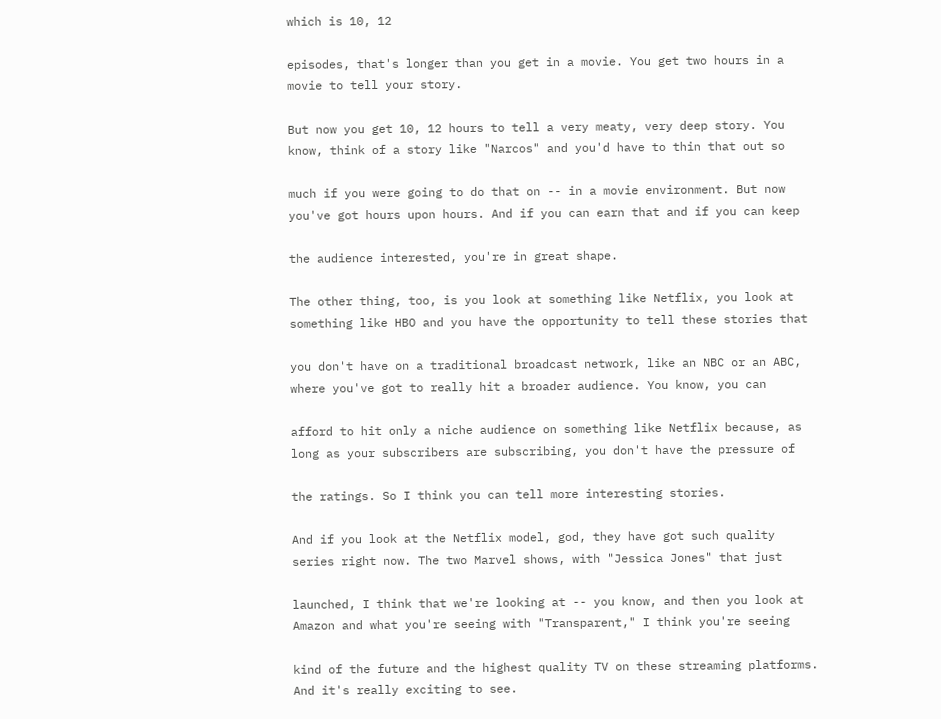which is 10, 12

episodes, that's longer than you get in a movie. You get two hours in a movie to tell your story.

But now you get 10, 12 hours to tell a very meaty, very deep story. You know, think of a story like "Narcos" and you'd have to thin that out so

much if you were going to do that on -- in a movie environment. But now you've got hours upon hours. And if you can earn that and if you can keep

the audience interested, you're in great shape.

The other thing, too, is you look at something like Netflix, you look at something like HBO and you have the opportunity to tell these stories that

you don't have on a traditional broadcast network, like an NBC or an ABC, where you've got to really hit a broader audience. You know, you can

afford to hit only a niche audience on something like Netflix because, as long as your subscribers are subscribing, you don't have the pressure of

the ratings. So I think you can tell more interesting stories.

And if you look at the Netflix model, god, they have got such quality series right now. The two Marvel shows, with "Jessica Jones" that just

launched, I think that we're looking at -- you know, and then you look at Amazon and what you're seeing with "Transparent," I think you're seeing

kind of the future and the highest quality TV on these streaming platforms. And it's really exciting to see.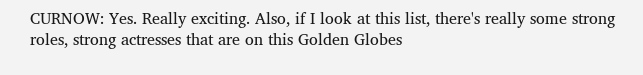CURNOW: Yes. Really exciting. Also, if I look at this list, there's really some strong roles, strong actresses that are on this Golden Globes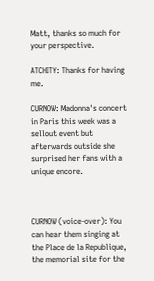Matt, thanks so much for your perspective.

ATCHITY: Thanks for having me.

CURNOW: Madonna's concert in Paris this week was a sellout event but afterwards outside she surprised her fans with a unique encore.



CURNOW (voice-over): You can hear them singing at the Place de la Republique, the memorial site for the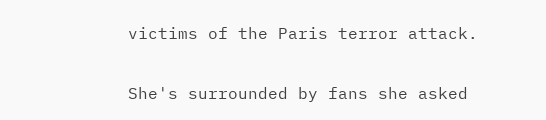victims of the Paris terror attack.

She's surrounded by fans she asked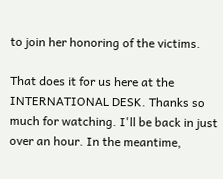to join her honoring of the victims.

That does it for us here at the INTERNATIONAL DESK. Thanks so much for watching. I'll be back in just over an hour. In the meantime,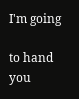I'm going

to hand you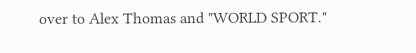over to Alex Thomas and "WORLD SPORT."